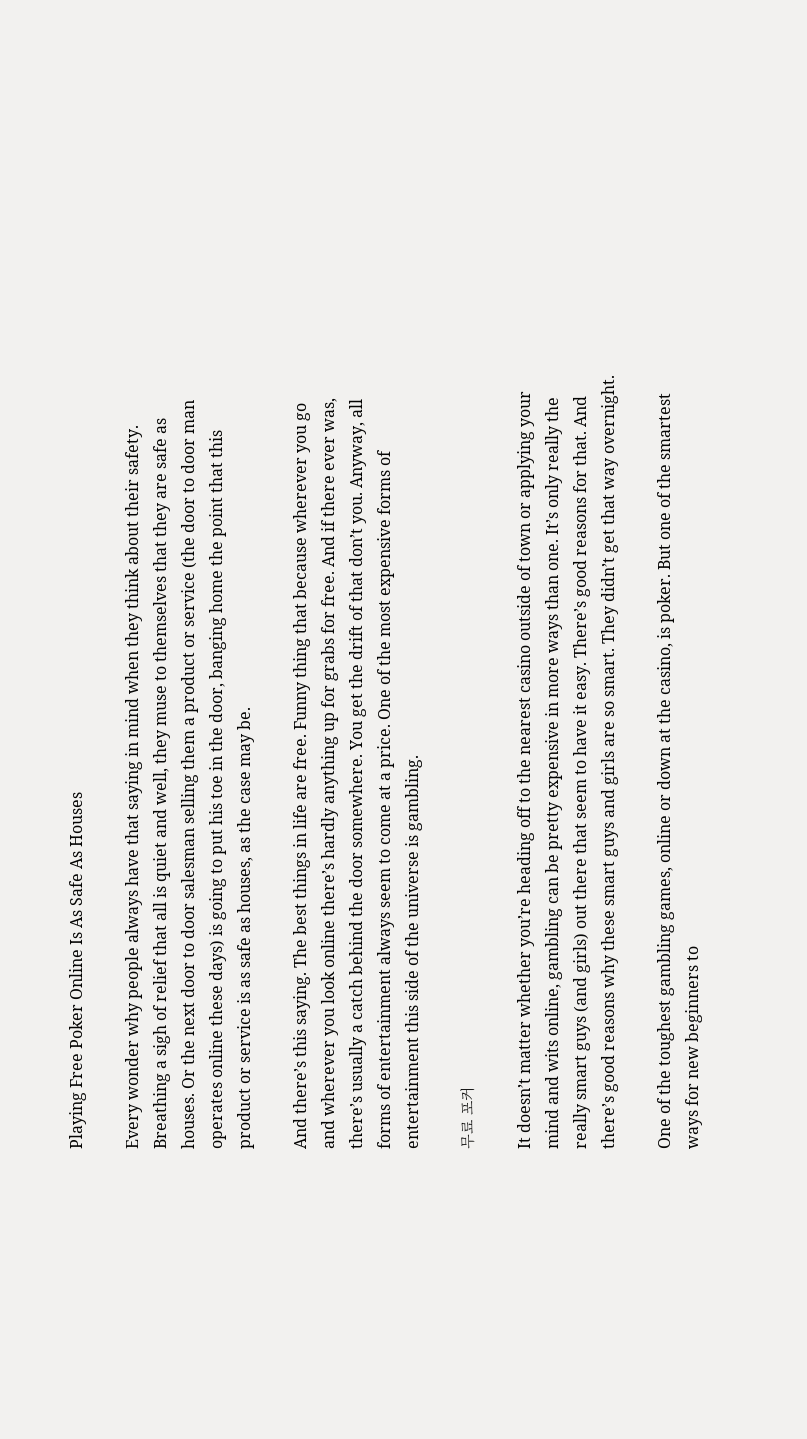Playing Free Poker Online Is As Safe As Houses

Every wonder why people always have that saying in mind when they think about their safety. Breathing a sigh of relief that all is quiet and well, they muse to themselves that they are safe as houses. Or the next door to door salesman selling them a product or service (the door to door man operates online these days) is going to put his toe in the door, banging home the point that this product or service is as safe as houses, as the case may be.

And there’s this saying. The best things in life are free. Funny thing that because wherever you go and wherever you look online there’s hardly anything up for grabs for free. And if there ever was, there’s usually a catch behind the door somewhere. You get the drift of that don’t you. Anyway, all forms of entertainment always seem to come at a price. One of the most expensive forms of entertainment this side of the universe is gambling.

무료 포커

It doesn’t matter whether you’re heading off to the nearest casino outside of town or applying your mind and wits online, gambling can be pretty expensive in more ways than one. It’s only really the really smart guys (and girls) out there that seem to have it easy. There’s good reasons for that. And there’s good reasons why these smart guys and girls are so smart. They didn’t get that way overnight.

One of the toughest gambling games, online or down at the casino, is poker. But one of the smartest ways for new beginners to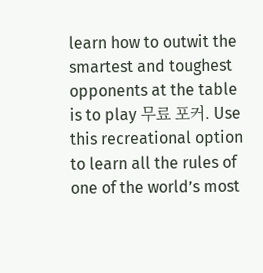learn how to outwit the smartest and toughest opponents at the table is to play 무료 포커. Use this recreational option to learn all the rules of one of the world’s most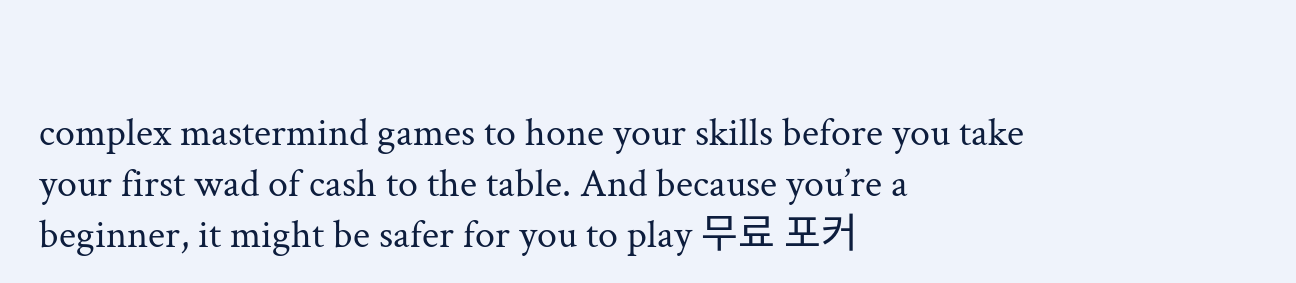complex mastermind games to hone your skills before you take your first wad of cash to the table. And because you’re a beginner, it might be safer for you to play 무료 포커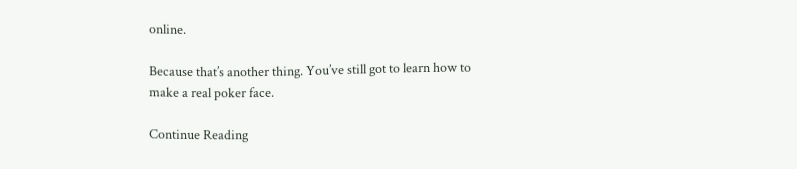online.

Because that’s another thing. You’ve still got to learn how to make a real poker face.

Continue Reading